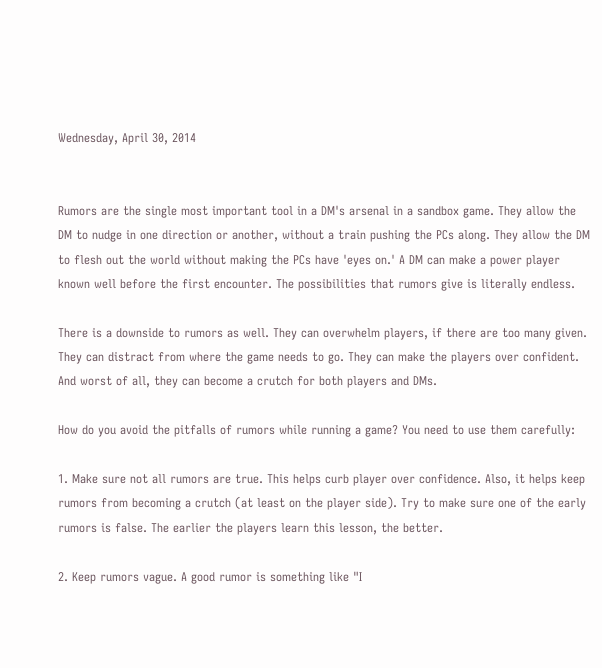Wednesday, April 30, 2014


Rumors are the single most important tool in a DM's arsenal in a sandbox game. They allow the DM to nudge in one direction or another, without a train pushing the PCs along. They allow the DM to flesh out the world without making the PCs have 'eyes on.' A DM can make a power player known well before the first encounter. The possibilities that rumors give is literally endless.

There is a downside to rumors as well. They can overwhelm players, if there are too many given. They can distract from where the game needs to go. They can make the players over confident. And worst of all, they can become a crutch for both players and DMs.

How do you avoid the pitfalls of rumors while running a game? You need to use them carefully:

1. Make sure not all rumors are true. This helps curb player over confidence. Also, it helps keep rumors from becoming a crutch (at least on the player side). Try to make sure one of the early rumors is false. The earlier the players learn this lesson, the better.

2. Keep rumors vague. A good rumor is something like "I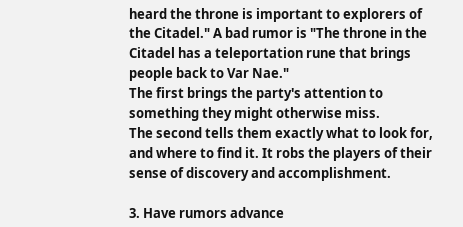heard the throne is important to explorers of the Citadel." A bad rumor is "The throne in the Citadel has a teleportation rune that brings people back to Var Nae."
The first brings the party's attention to something they might otherwise miss.
The second tells them exactly what to look for, and where to find it. It robs the players of their sense of discovery and accomplishment.

3. Have rumors advance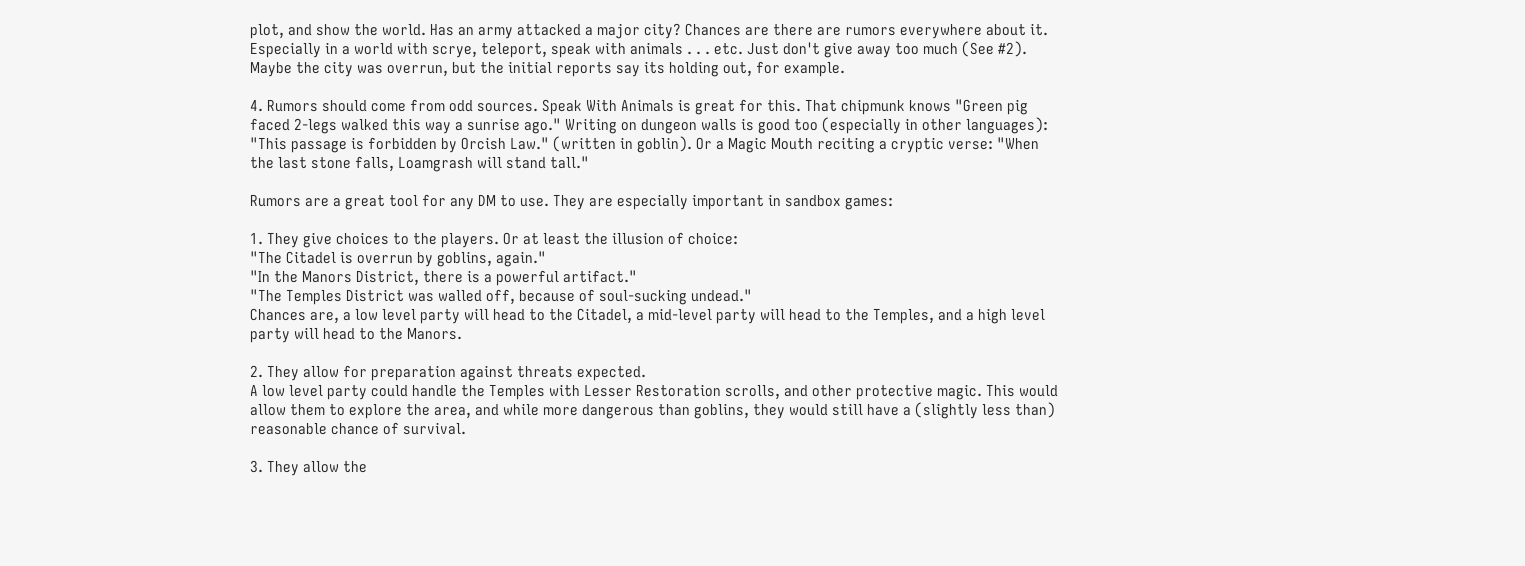plot, and show the world. Has an army attacked a major city? Chances are there are rumors everywhere about it. Especially in a world with scrye, teleport, speak with animals . . . etc. Just don't give away too much (See #2). Maybe the city was overrun, but the initial reports say its holding out, for example.

4. Rumors should come from odd sources. Speak With Animals is great for this. That chipmunk knows "Green pig faced 2-legs walked this way a sunrise ago." Writing on dungeon walls is good too (especially in other languages): "This passage is forbidden by Orcish Law." (written in goblin). Or a Magic Mouth reciting a cryptic verse: "When the last stone falls, Loamgrash will stand tall."

Rumors are a great tool for any DM to use. They are especially important in sandbox games:

1. They give choices to the players. Or at least the illusion of choice:
"The Citadel is overrun by goblins, again."
"In the Manors District, there is a powerful artifact."
"The Temples District was walled off, because of soul-sucking undead."
Chances are, a low level party will head to the Citadel, a mid-level party will head to the Temples, and a high level party will head to the Manors.

2. They allow for preparation against threats expected.
A low level party could handle the Temples with Lesser Restoration scrolls, and other protective magic. This would allow them to explore the area, and while more dangerous than goblins, they would still have a (slightly less than) reasonable chance of survival.

3. They allow the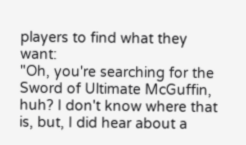players to find what they want:
"Oh, you're searching for the Sword of Ultimate McGuffin, huh? I don't know where that is, but, I did hear about a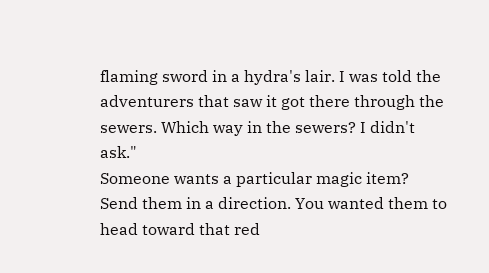flaming sword in a hydra's lair. I was told the adventurers that saw it got there through the sewers. Which way in the sewers? I didn't ask."
Someone wants a particular magic item? Send them in a direction. You wanted them to head toward that red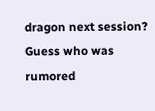dragon next session? Guess who was rumored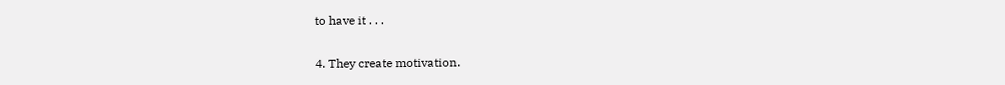to have it . . .

4. They create motivation.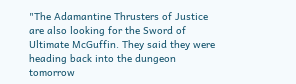"The Adamantine Thrusters of Justice are also looking for the Sword of Ultimate McGuffin. They said they were heading back into the dungeon tomorrow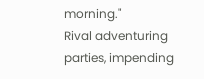morning."
Rival adventuring parties, impending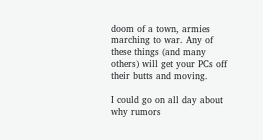doom of a town, armies marching to war. Any of these things (and many others) will get your PCs off their butts and moving.

I could go on all day about why rumors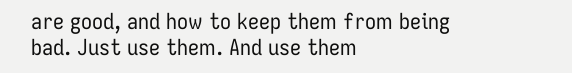are good, and how to keep them from being bad. Just use them. And use them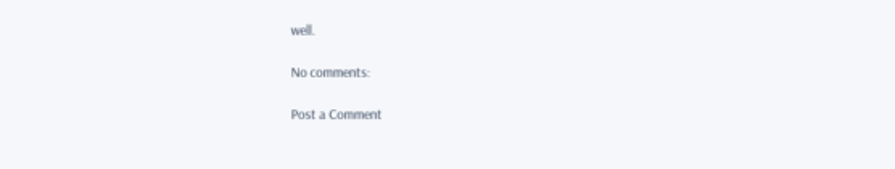well.

No comments:

Post a Comment